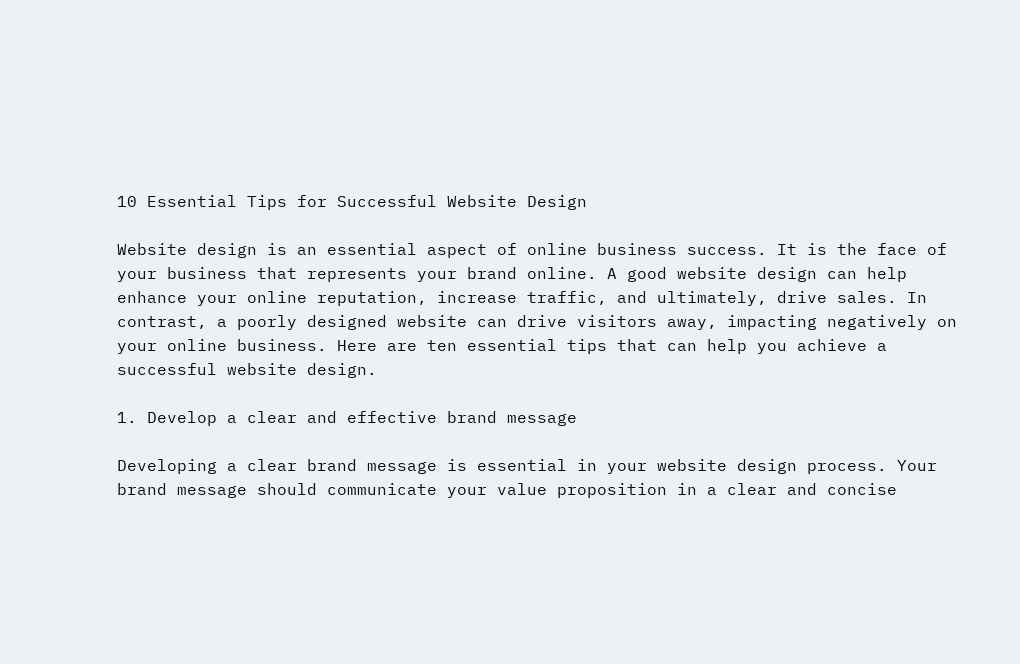10 Essential Tips for Successful Website Design

Website design is an essential aspect of online business success. It is the face of your business that represents your brand online. A good website design can help enhance your online reputation, increase traffic, and ultimately, drive sales. In contrast, a poorly designed website can drive visitors away, impacting negatively on your online business. Here are ten essential tips that can help you achieve a successful website design.

1. Develop a clear and effective brand message

Developing a clear brand message is essential in your website design process. Your brand message should communicate your value proposition in a clear and concise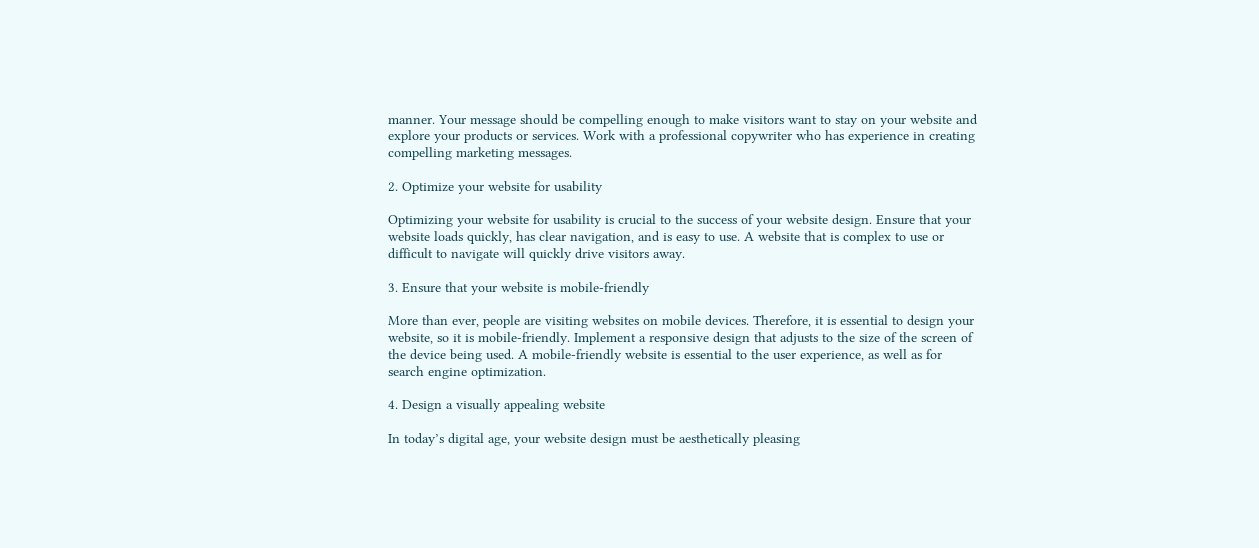manner. Your message should be compelling enough to make visitors want to stay on your website and explore your products or services. Work with a professional copywriter who has experience in creating compelling marketing messages.

2. Optimize your website for usability

Optimizing your website for usability is crucial to the success of your website design. Ensure that your website loads quickly, has clear navigation, and is easy to use. A website that is complex to use or difficult to navigate will quickly drive visitors away.

3. Ensure that your website is mobile-friendly

More than ever, people are visiting websites on mobile devices. Therefore, it is essential to design your website, so it is mobile-friendly. Implement a responsive design that adjusts to the size of the screen of the device being used. A mobile-friendly website is essential to the user experience, as well as for search engine optimization.

4. Design a visually appealing website

In today’s digital age, your website design must be aesthetically pleasing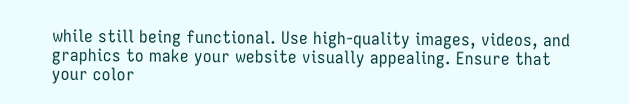while still being functional. Use high-quality images, videos, and graphics to make your website visually appealing. Ensure that your color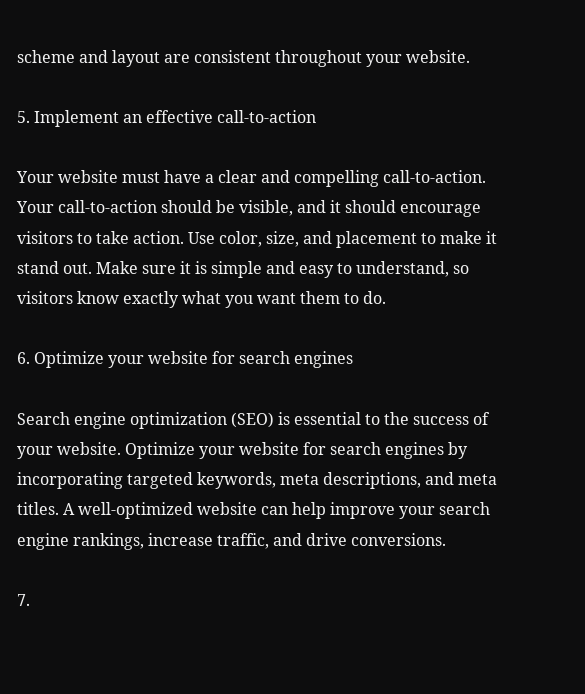scheme and layout are consistent throughout your website.

5. Implement an effective call-to-action

Your website must have a clear and compelling call-to-action. Your call-to-action should be visible, and it should encourage visitors to take action. Use color, size, and placement to make it stand out. Make sure it is simple and easy to understand, so visitors know exactly what you want them to do.

6. Optimize your website for search engines

Search engine optimization (SEO) is essential to the success of your website. Optimize your website for search engines by incorporating targeted keywords, meta descriptions, and meta titles. A well-optimized website can help improve your search engine rankings, increase traffic, and drive conversions.

7.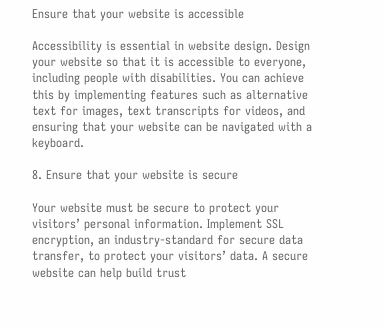Ensure that your website is accessible

Accessibility is essential in website design. Design your website so that it is accessible to everyone, including people with disabilities. You can achieve this by implementing features such as alternative text for images, text transcripts for videos, and ensuring that your website can be navigated with a keyboard.

8. Ensure that your website is secure

Your website must be secure to protect your visitors’ personal information. Implement SSL encryption, an industry-standard for secure data transfer, to protect your visitors’ data. A secure website can help build trust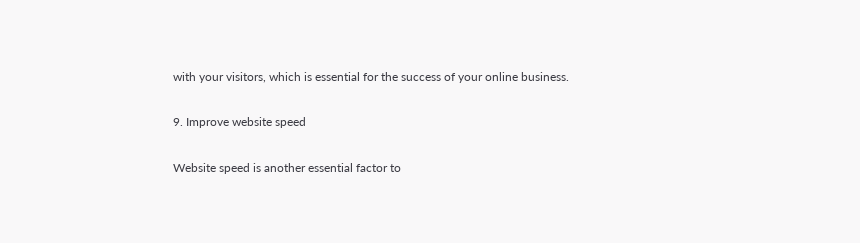with your visitors, which is essential for the success of your online business.

9. Improve website speed

Website speed is another essential factor to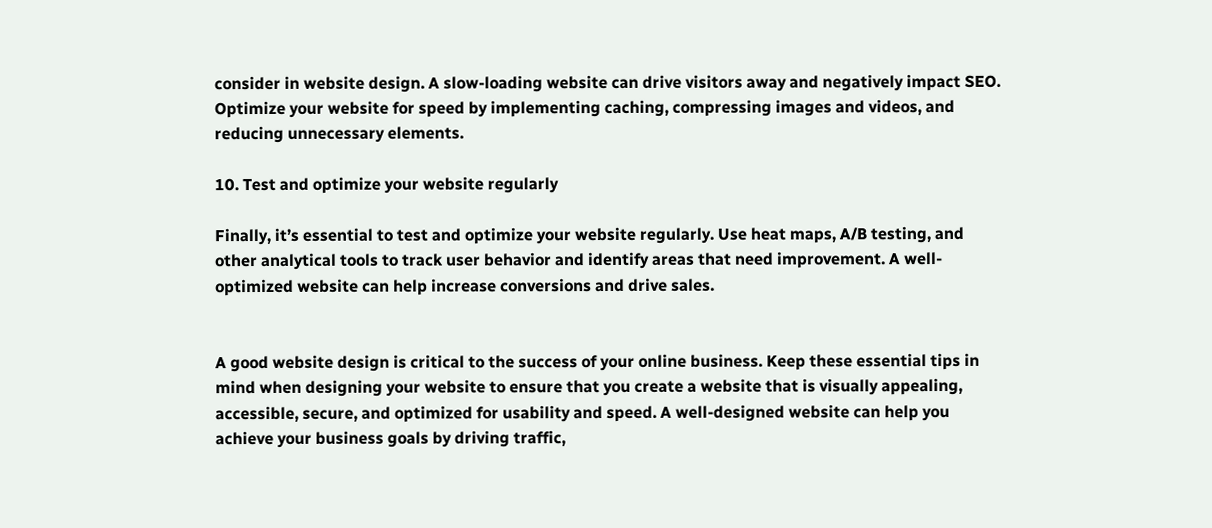consider in website design. A slow-loading website can drive visitors away and negatively impact SEO. Optimize your website for speed by implementing caching, compressing images and videos, and reducing unnecessary elements.

10. Test and optimize your website regularly

Finally, it’s essential to test and optimize your website regularly. Use heat maps, A/B testing, and other analytical tools to track user behavior and identify areas that need improvement. A well-optimized website can help increase conversions and drive sales.


A good website design is critical to the success of your online business. Keep these essential tips in mind when designing your website to ensure that you create a website that is visually appealing, accessible, secure, and optimized for usability and speed. A well-designed website can help you achieve your business goals by driving traffic,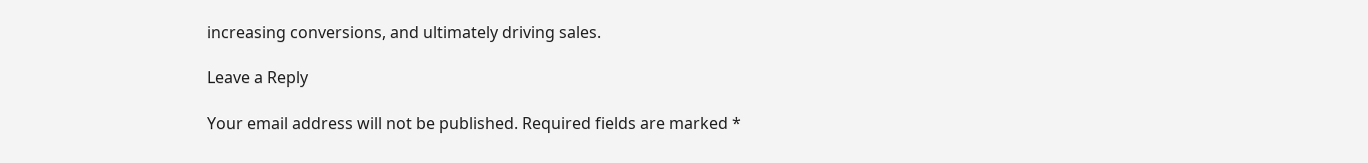increasing conversions, and ultimately driving sales.

Leave a Reply

Your email address will not be published. Required fields are marked *